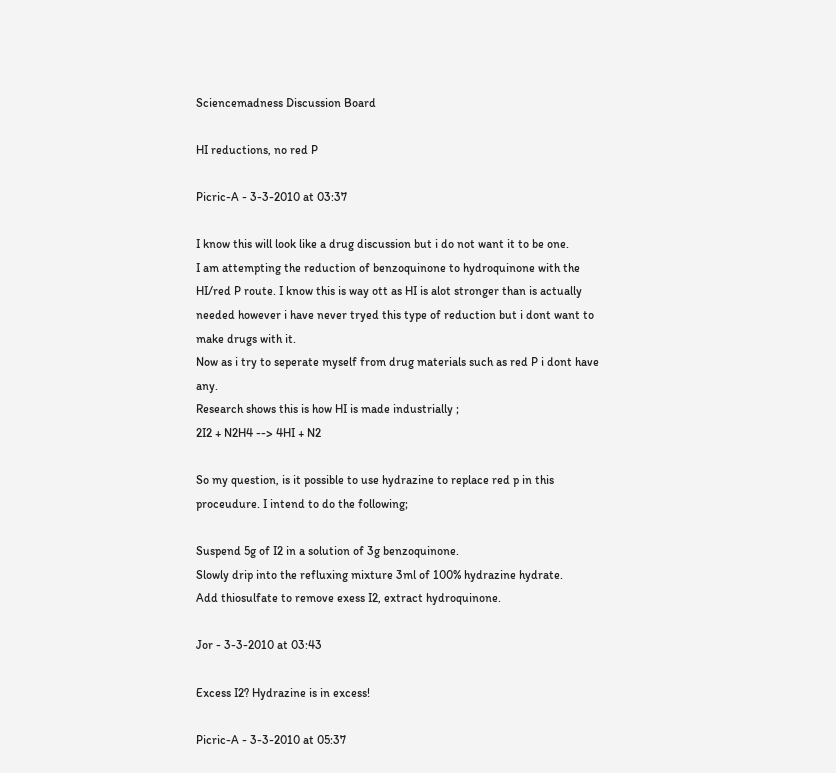Sciencemadness Discussion Board

HI reductions, no red P

Picric-A - 3-3-2010 at 03:37

I know this will look like a drug discussion but i do not want it to be one.
I am attempting the reduction of benzoquinone to hydroquinone with the HI/red P route. I know this is way ott as HI is alot stronger than is actually needed however i have never tryed this type of reduction but i dont want to make drugs with it.
Now as i try to seperate myself from drug materials such as red P i dont have any.
Research shows this is how HI is made industrially ;
2I2 + N2H4 --> 4HI + N2

So my question, is it possible to use hydrazine to replace red p in this proceudure. I intend to do the following;

Suspend 5g of I2 in a solution of 3g benzoquinone.
Slowly drip into the refluxing mixture 3ml of 100% hydrazine hydrate.
Add thiosulfate to remove exess I2, extract hydroquinone.

Jor - 3-3-2010 at 03:43

Excess I2? Hydrazine is in excess!

Picric-A - 3-3-2010 at 05:37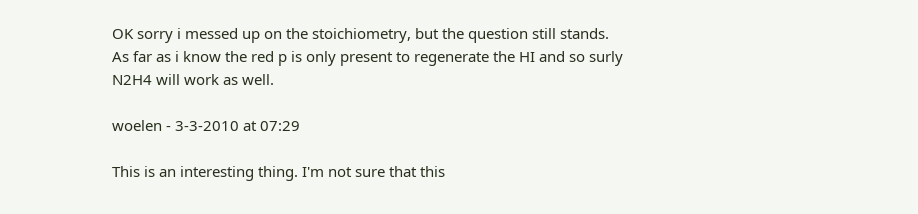OK sorry i messed up on the stoichiometry, but the question still stands.
As far as i know the red p is only present to regenerate the HI and so surly N2H4 will work as well.

woelen - 3-3-2010 at 07:29

This is an interesting thing. I'm not sure that this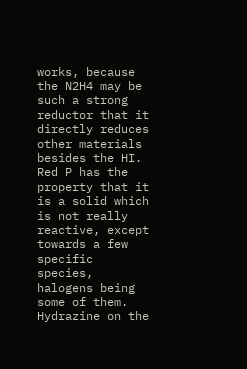works, because the N2H4 may be such a strong reductor that it directly reduces other materials besides the HI. Red P has the property that it is a solid which is not really reactive, except towards a few specific species, halogens being some of them. Hydrazine on the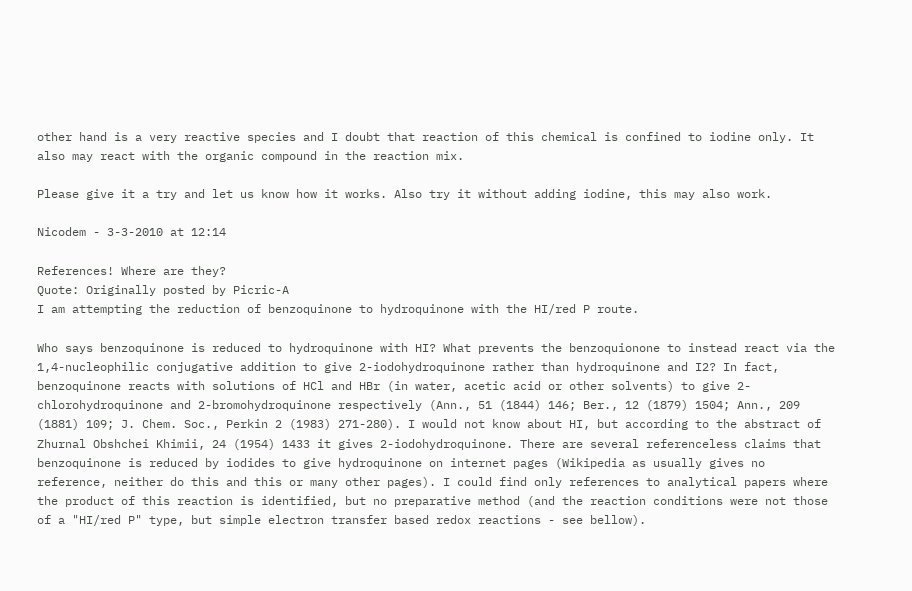other hand is a very reactive species and I doubt that reaction of this chemical is confined to iodine only. It also may react with the organic compound in the reaction mix.

Please give it a try and let us know how it works. Also try it without adding iodine, this may also work.

Nicodem - 3-3-2010 at 12:14

References! Where are they?
Quote: Originally posted by Picric-A
I am attempting the reduction of benzoquinone to hydroquinone with the HI/red P route.

Who says benzoquinone is reduced to hydroquinone with HI? What prevents the benzoquionone to instead react via the 1,4-nucleophilic conjugative addition to give 2-iodohydroquinone rather than hydroquinone and I2? In fact, benzoquinone reacts with solutions of HCl and HBr (in water, acetic acid or other solvents) to give 2-chlorohydroquinone and 2-bromohydroquinone respectively (Ann., 51 (1844) 146; Ber., 12 (1879) 1504; Ann., 209 (1881) 109; J. Chem. Soc., Perkin 2 (1983) 271-280). I would not know about HI, but according to the abstract of Zhurnal Obshchei Khimii, 24 (1954) 1433 it gives 2-iodohydroquinone. There are several referenceless claims that benzoquinone is reduced by iodides to give hydroquinone on internet pages (Wikipedia as usually gives no reference, neither do this and this or many other pages). I could find only references to analytical papers where the product of this reaction is identified, but no preparative method (and the reaction conditions were not those of a "HI/red P" type, but simple electron transfer based redox reactions - see bellow).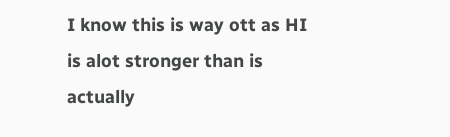I know this is way ott as HI is alot stronger than is actually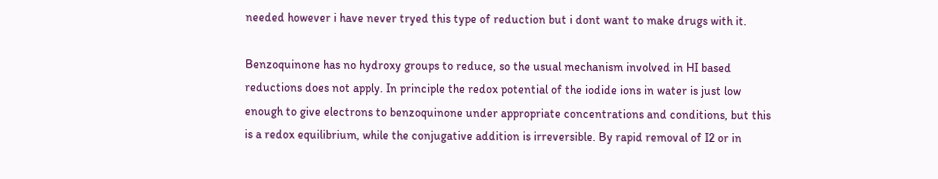needed however i have never tryed this type of reduction but i dont want to make drugs with it.

Benzoquinone has no hydroxy groups to reduce, so the usual mechanism involved in HI based reductions does not apply. In principle the redox potential of the iodide ions in water is just low enough to give electrons to benzoquinone under appropriate concentrations and conditions, but this is a redox equilibrium, while the conjugative addition is irreversible. By rapid removal of I2 or in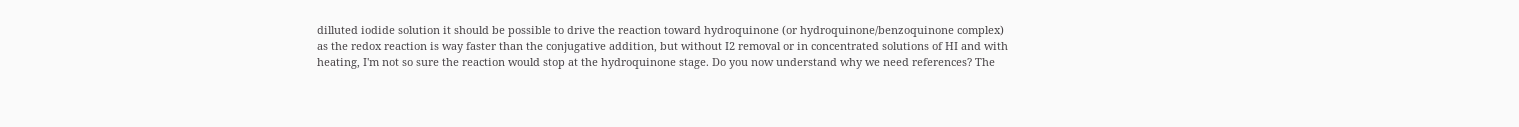dilluted iodide solution it should be possible to drive the reaction toward hydroquinone (or hydroquinone/benzoquinone complex) as the redox reaction is way faster than the conjugative addition, but without I2 removal or in concentrated solutions of HI and with heating, I'm not so sure the reaction would stop at the hydroquinone stage. Do you now understand why we need references? The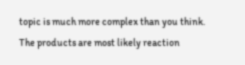topic is much more complex than you think. The products are most likely reaction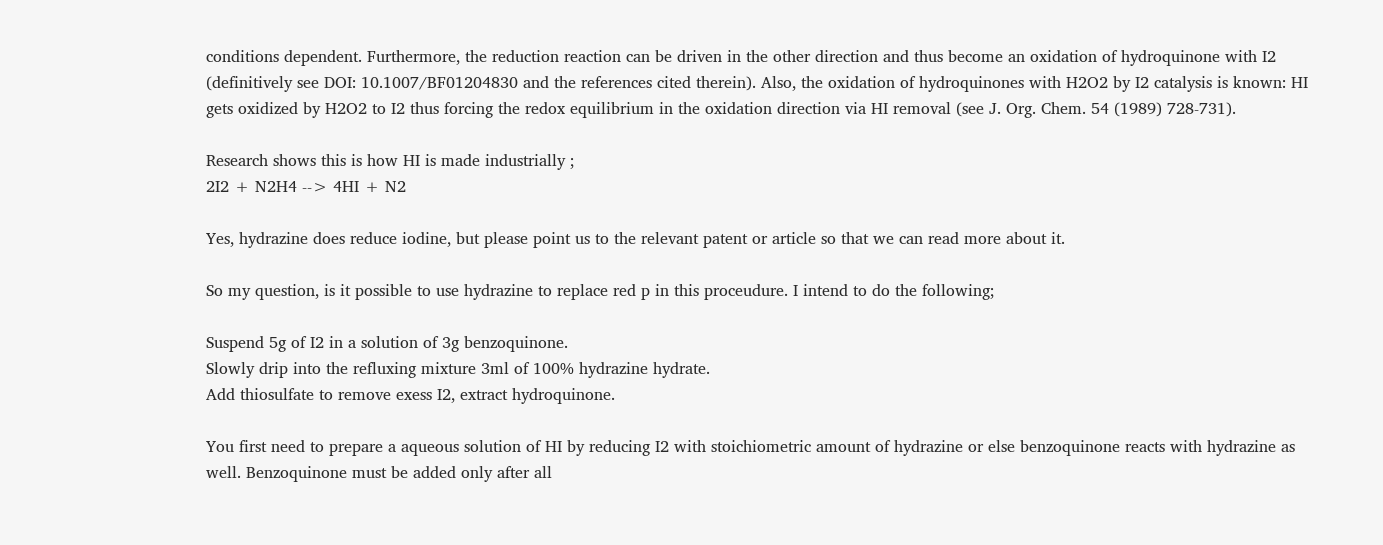conditions dependent. Furthermore, the reduction reaction can be driven in the other direction and thus become an oxidation of hydroquinone with I2 (definitively see DOI: 10.1007/BF01204830 and the references cited therein). Also, the oxidation of hydroquinones with H2O2 by I2 catalysis is known: HI gets oxidized by H2O2 to I2 thus forcing the redox equilibrium in the oxidation direction via HI removal (see J. Org. Chem. 54 (1989) 728-731).

Research shows this is how HI is made industrially ;
2I2 + N2H4 --> 4HI + N2

Yes, hydrazine does reduce iodine, but please point us to the relevant patent or article so that we can read more about it.

So my question, is it possible to use hydrazine to replace red p in this proceudure. I intend to do the following;

Suspend 5g of I2 in a solution of 3g benzoquinone.
Slowly drip into the refluxing mixture 3ml of 100% hydrazine hydrate.
Add thiosulfate to remove exess I2, extract hydroquinone.

You first need to prepare a aqueous solution of HI by reducing I2 with stoichiometric amount of hydrazine or else benzoquinone reacts with hydrazine as well. Benzoquinone must be added only after all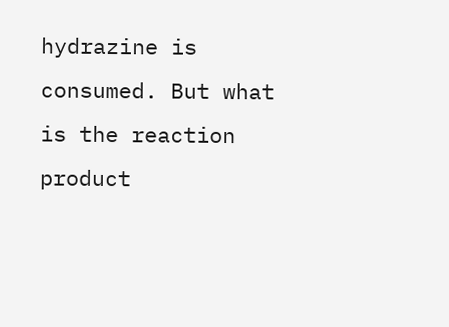hydrazine is consumed. But what is the reaction product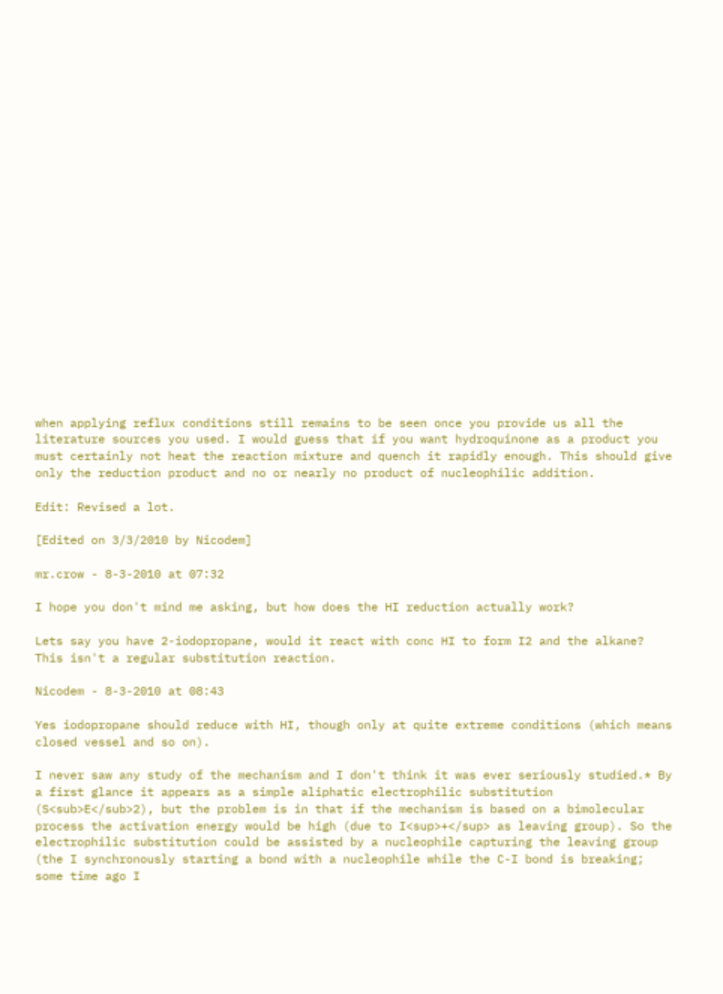when applying reflux conditions still remains to be seen once you provide us all the literature sources you used. I would guess that if you want hydroquinone as a product you must certainly not heat the reaction mixture and quench it rapidly enough. This should give only the reduction product and no or nearly no product of nucleophilic addition.

Edit: Revised a lot.

[Edited on 3/3/2010 by Nicodem]

mr.crow - 8-3-2010 at 07:32

I hope you don't mind me asking, but how does the HI reduction actually work?

Lets say you have 2-iodopropane, would it react with conc HI to form I2 and the alkane? This isn't a regular substitution reaction.

Nicodem - 8-3-2010 at 08:43

Yes iodopropane should reduce with HI, though only at quite extreme conditions (which means closed vessel and so on).

I never saw any study of the mechanism and I don't think it was ever seriously studied.* By a first glance it appears as a simple aliphatic electrophilic substitution (S<sub>E</sub>2), but the problem is in that if the mechanism is based on a bimolecular process the activation energy would be high (due to I<sup>+</sup> as leaving group). So the electrophilic substitution could be assisted by a nucleophile capturing the leaving group (the I synchronously starting a bond with a nucleophile while the C-I bond is breaking; some time ago I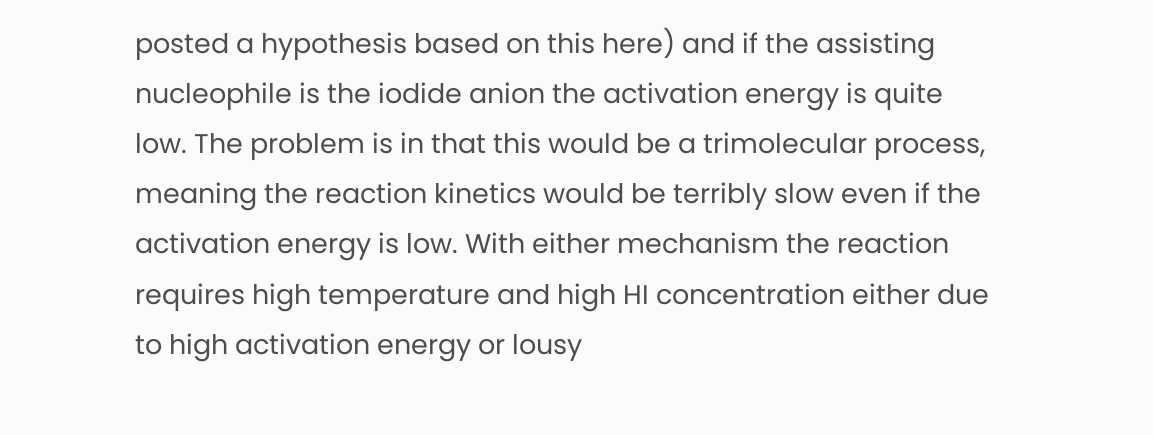posted a hypothesis based on this here) and if the assisting nucleophile is the iodide anion the activation energy is quite low. The problem is in that this would be a trimolecular process, meaning the reaction kinetics would be terribly slow even if the activation energy is low. With either mechanism the reaction requires high temperature and high HI concentration either due to high activation energy or lousy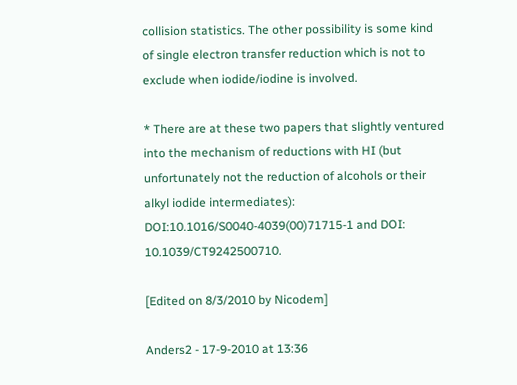collision statistics. The other possibility is some kind of single electron transfer reduction which is not to exclude when iodide/iodine is involved.

* There are at these two papers that slightly ventured into the mechanism of reductions with HI (but unfortunately not the reduction of alcohols or their alkyl iodide intermediates): DOI:10.1016/S0040-4039(00)71715-1 and DOI: 10.1039/CT9242500710.

[Edited on 8/3/2010 by Nicodem]

Anders2 - 17-9-2010 at 13:36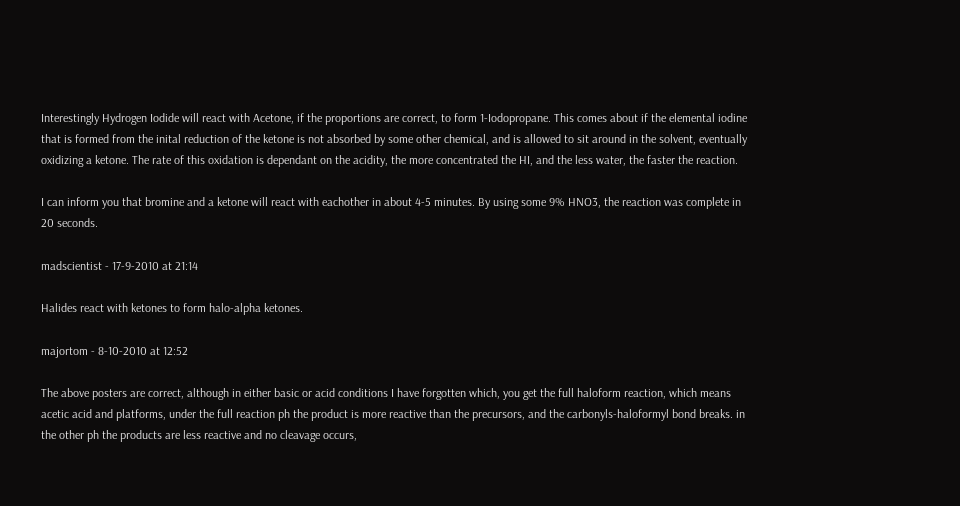Interestingly Hydrogen Iodide will react with Acetone, if the proportions are correct, to form 1-Iodopropane. This comes about if the elemental iodine that is formed from the inital reduction of the ketone is not absorbed by some other chemical, and is allowed to sit around in the solvent, eventually oxidizing a ketone. The rate of this oxidation is dependant on the acidity, the more concentrated the HI, and the less water, the faster the reaction.

I can inform you that bromine and a ketone will react with eachother in about 4-5 minutes. By using some 9% HNO3, the reaction was complete in 20 seconds.

madscientist - 17-9-2010 at 21:14

Halides react with ketones to form halo-alpha ketones.

majortom - 8-10-2010 at 12:52

The above posters are correct, although in either basic or acid conditions I have forgotten which, you get the full haloform reaction, which means acetic acid and platforms, under the full reaction ph the product is more reactive than the precursors, and the carbonyls-haloformyl bond breaks. in the other ph the products are less reactive and no cleavage occurs,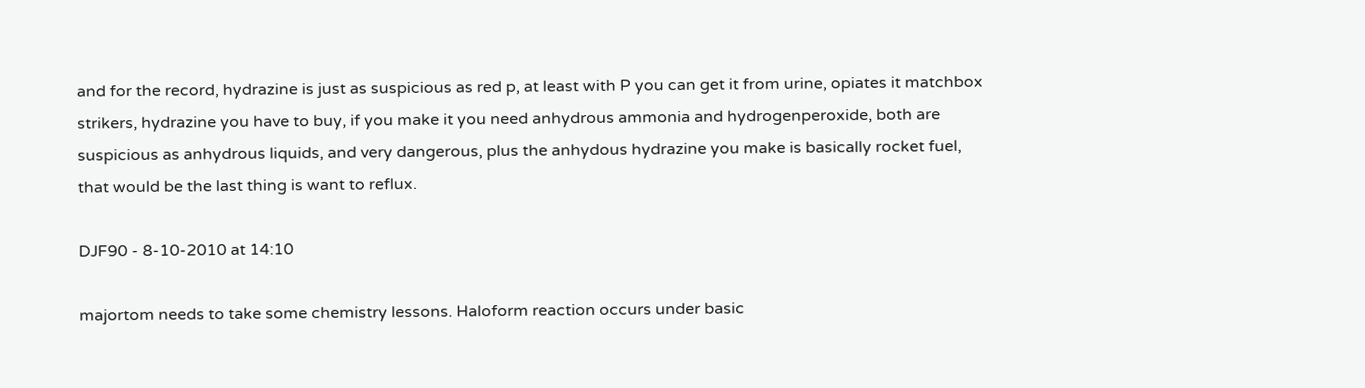and for the record, hydrazine is just as suspicious as red p, at least with P you can get it from urine, opiates it matchbox strikers, hydrazine you have to buy, if you make it you need anhydrous ammonia and hydrogenperoxide, both are suspicious as anhydrous liquids, and very dangerous, plus the anhydous hydrazine you make is basically rocket fuel, that would be the last thing is want to reflux.

DJF90 - 8-10-2010 at 14:10

majortom needs to take some chemistry lessons. Haloform reaction occurs under basic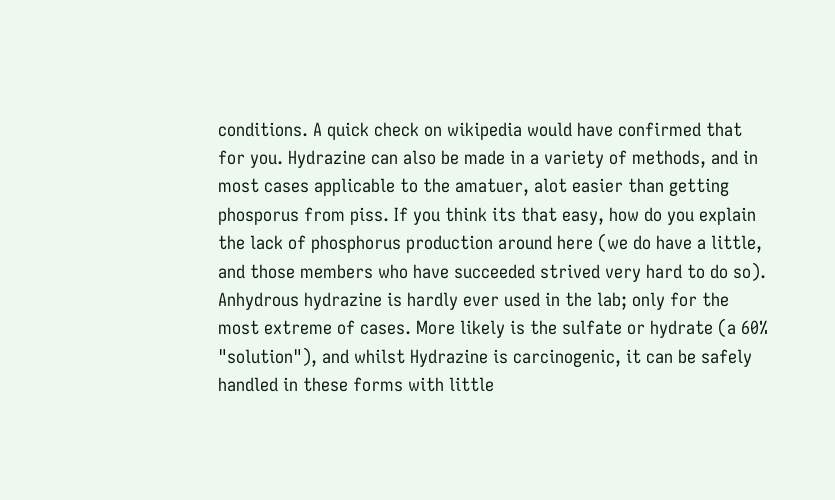conditions. A quick check on wikipedia would have confirmed that for you. Hydrazine can also be made in a variety of methods, and in most cases applicable to the amatuer, alot easier than getting phosporus from piss. If you think its that easy, how do you explain the lack of phosphorus production around here (we do have a little, and those members who have succeeded strived very hard to do so). Anhydrous hydrazine is hardly ever used in the lab; only for the most extreme of cases. More likely is the sulfate or hydrate (a 60% "solution"), and whilst Hydrazine is carcinogenic, it can be safely handled in these forms with little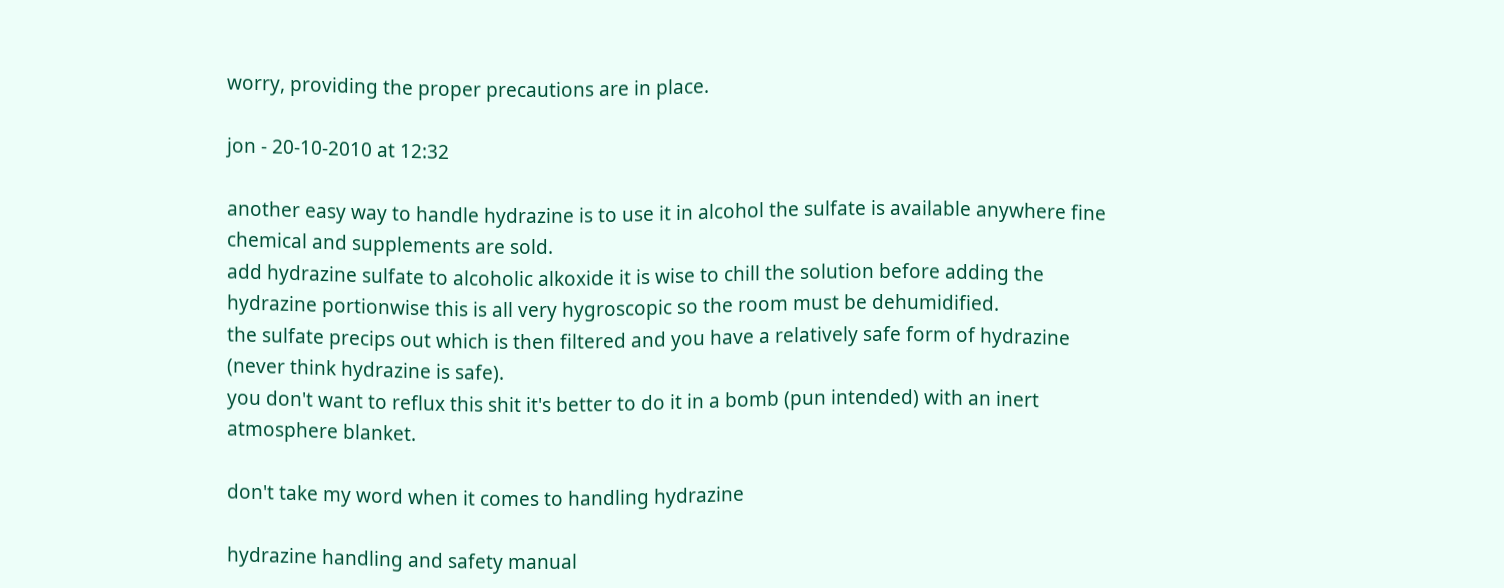worry, providing the proper precautions are in place.

jon - 20-10-2010 at 12:32

another easy way to handle hydrazine is to use it in alcohol the sulfate is available anywhere fine chemical and supplements are sold.
add hydrazine sulfate to alcoholic alkoxide it is wise to chill the solution before adding the hydrazine portionwise this is all very hygroscopic so the room must be dehumidified.
the sulfate precips out which is then filtered and you have a relatively safe form of hydrazine (never think hydrazine is safe).
you don't want to reflux this shit it's better to do it in a bomb (pun intended) with an inert atmosphere blanket.

don't take my word when it comes to handling hydrazine

hydrazine handling and safety manual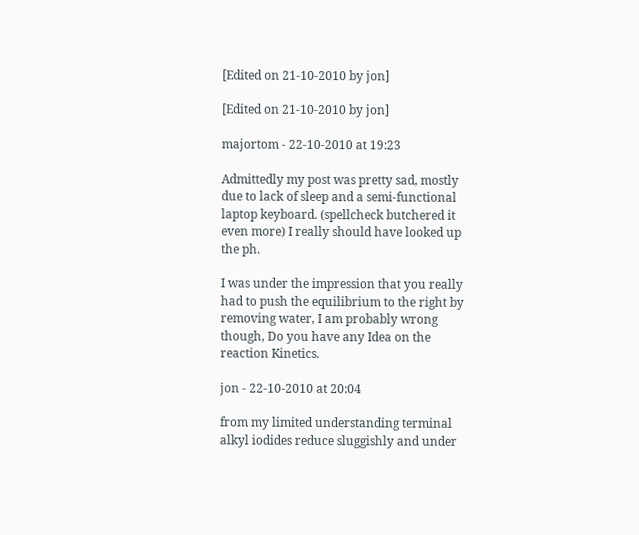[Edited on 21-10-2010 by jon]

[Edited on 21-10-2010 by jon]

majortom - 22-10-2010 at 19:23

Admittedly my post was pretty sad, mostly due to lack of sleep and a semi-functional laptop keyboard. (spellcheck butchered it even more) I really should have looked up the ph.

I was under the impression that you really had to push the equilibrium to the right by removing water, I am probably wrong though, Do you have any Idea on the reaction Kinetics.

jon - 22-10-2010 at 20:04

from my limited understanding terminal alkyl iodides reduce sluggishly and under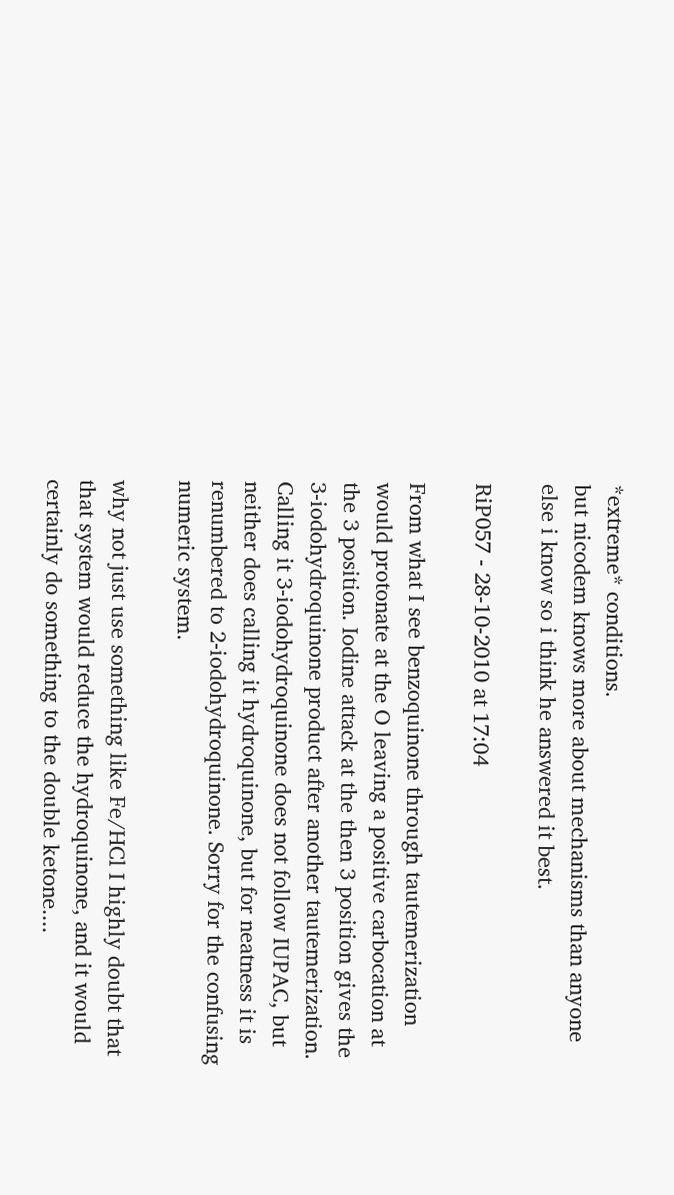*extreme* conditions.
but nicodem knows more about mechanisms than anyone else i know so i think he answered it best.

RiP057 - 28-10-2010 at 17:04

From what I see benzoquinone through tautemerization would protonate at the O leaving a positive carbocation at the 3 position. Iodine attack at the then 3 position gives the 3-iodohydroquinone product after another tautemerization. Calling it 3-iodohydroquinone does not follow IUPAC, but neither does calling it hydroquinone, but for neatness it is renumbered to 2-iodohydroquinone. Sorry for the confusing numeric system.

why not just use something like Fe/HCl I highly doubt that that system would reduce the hydroquinone, and it would certainly do something to the double ketone....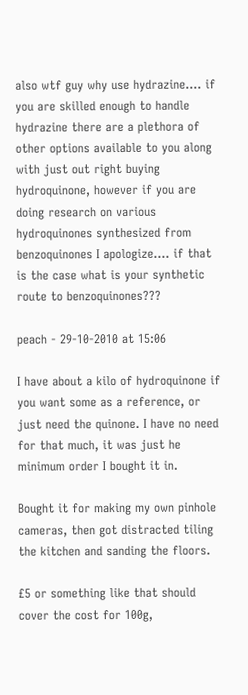also wtf guy why use hydrazine.... if you are skilled enough to handle hydrazine there are a plethora of other options available to you along with just out right buying hydroquinone, however if you are doing research on various hydroquinones synthesized from benzoquinones I apologize.... if that is the case what is your synthetic route to benzoquinones???

peach - 29-10-2010 at 15:06

I have about a kilo of hydroquinone if you want some as a reference, or just need the quinone. I have no need for that much, it was just he minimum order I bought it in.

Bought it for making my own pinhole cameras, then got distracted tiling the kitchen and sanding the floors.

£5 or something like that should cover the cost for 100g,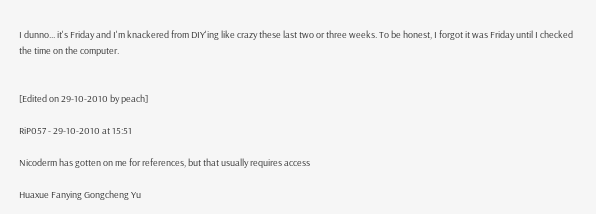I dunno... it's Friday and I'm knackered from DIY'ing like crazy these last two or three weeks. To be honest, I forgot it was Friday until I checked the time on the computer.


[Edited on 29-10-2010 by peach]

RiP057 - 29-10-2010 at 15:51

Nicoderm has gotten on me for references, but that usually requires access

Huaxue Fanying Gongcheng Yu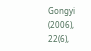Gongyi (2006), 22(6),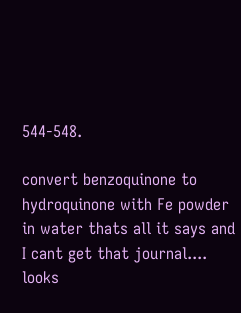544-548.

convert benzoquinone to hydroquinone with Fe powder in water thats all it says and I cant get that journal.... looks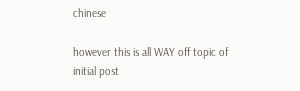chinese

however this is all WAY off topic of initial post